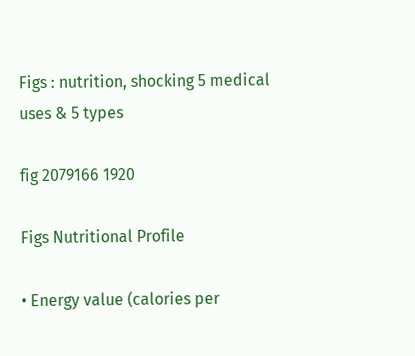Figs : nutrition, shocking 5 medical uses & 5 types

fig 2079166 1920

Figs Nutritional Profile

• Energy value (calories per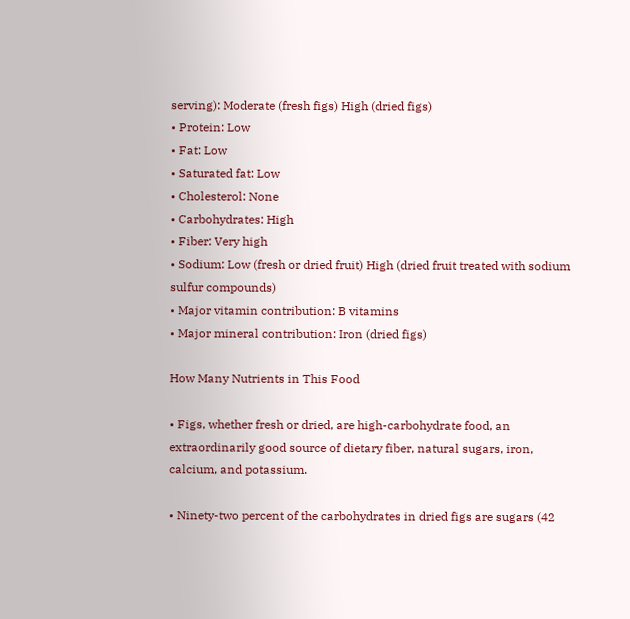serving): Moderate (fresh figs) High (dried figs)
• Protein: Low
• Fat: Low
• Saturated fat: Low
• Cholesterol: None
• Carbohydrates: High
• Fiber: Very high
• Sodium: Low (fresh or dried fruit) High (dried fruit treated with sodium sulfur compounds)
• Major vitamin contribution: B vitamins
• Major mineral contribution: Iron (dried figs)

How Many Nutrients in This Food

• Figs, whether fresh or dried, are high-carbohydrate food, an extraordinarily good source of dietary fiber, natural sugars, iron, calcium, and potassium.

• Ninety-two percent of the carbohydrates in dried figs are sugars (42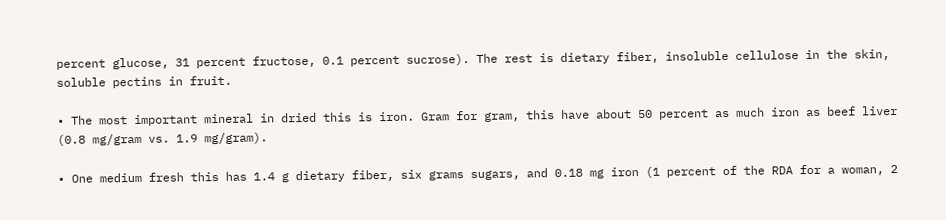percent glucose, 31 percent fructose, 0.1 percent sucrose). The rest is dietary fiber, insoluble cellulose in the skin, soluble pectins in fruit.

• The most important mineral in dried this is iron. Gram for gram, this have about 50 percent as much iron as beef liver (0.8 mg/gram vs. 1.9 mg/gram).

• One medium fresh this has 1.4 g dietary fiber, six grams sugars, and 0.18 mg iron (1 percent of the RDA for a woman, 2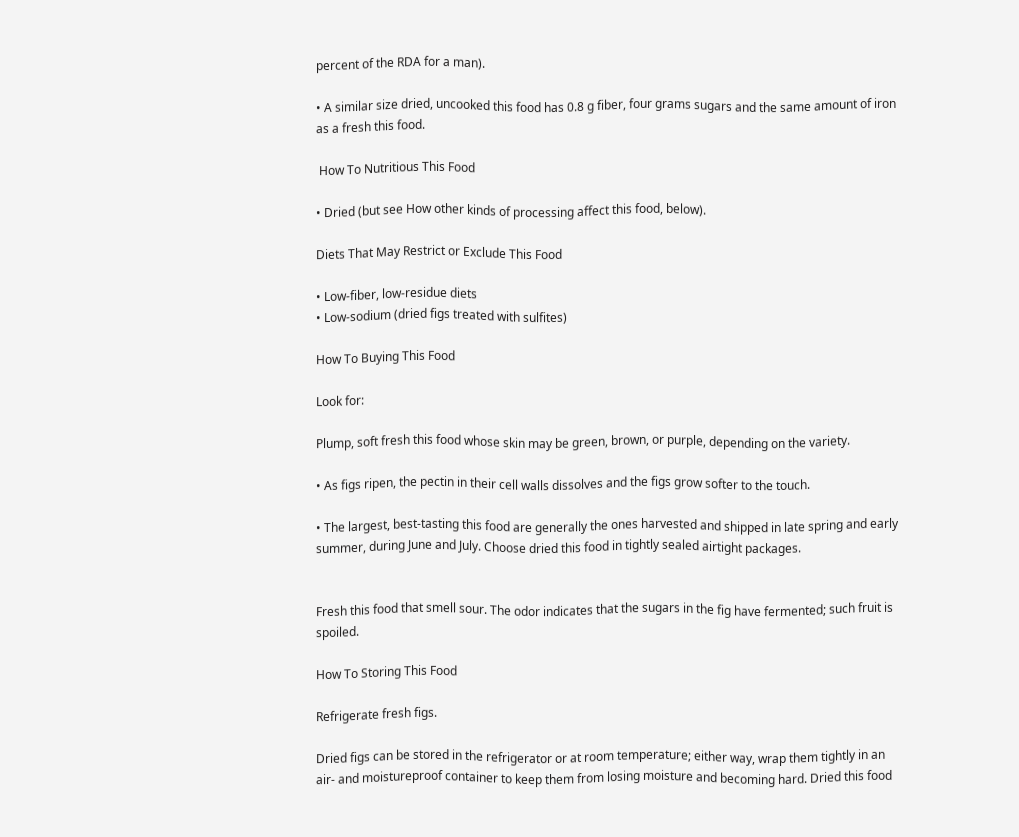percent of the RDA for a man).

• A similar size dried, uncooked this food has 0.8 g fiber, four grams sugars and the same amount of iron as a fresh this food.

 How To Nutritious This Food

• Dried (but see How other kinds of processing affect this food, below).

Diets That May Restrict or Exclude This Food

• Low-fiber, low-residue diets
• Low-sodium (dried figs treated with sulfites)

How To Buying This Food

Look for:

Plump, soft fresh this food whose skin may be green, brown, or purple, depending on the variety.

• As figs ripen, the pectin in their cell walls dissolves and the figs grow softer to the touch.

• The largest, best-tasting this food are generally the ones harvested and shipped in late spring and early summer, during June and July. Choose dried this food in tightly sealed airtight packages.


Fresh this food that smell sour. The odor indicates that the sugars in the fig have fermented; such fruit is spoiled.

How To Storing This Food

Refrigerate fresh figs.

Dried figs can be stored in the refrigerator or at room temperature; either way, wrap them tightly in an air- and moistureproof container to keep them from losing moisture and becoming hard. Dried this food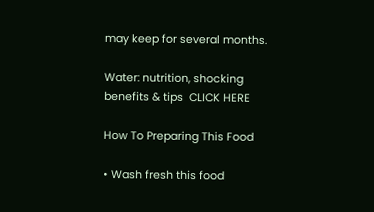may keep for several months.

Water: nutrition, shocking benefits & tips  CLICK HERE

How To Preparing This Food

• Wash fresh this food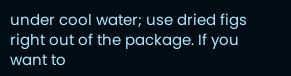under cool water; use dried figs right out of the package. If you want to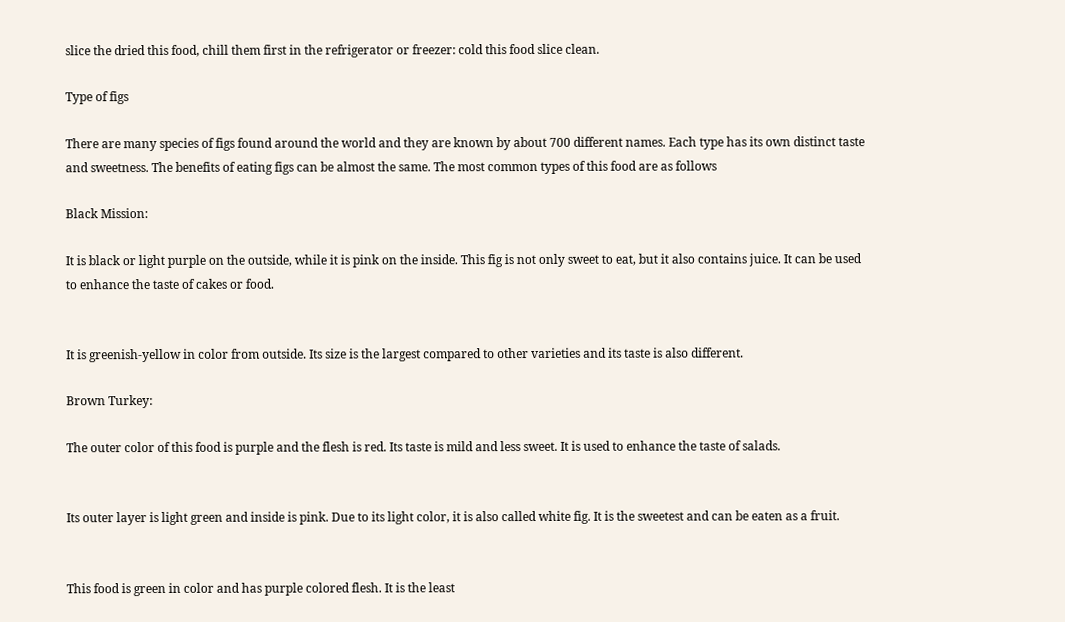slice the dried this food, chill them first in the refrigerator or freezer: cold this food slice clean.

Type of figs

There are many species of figs found around the world and they are known by about 700 different names. Each type has its own distinct taste and sweetness. The benefits of eating figs can be almost the same. The most common types of this food are as follows

Black Mission:

It is black or light purple on the outside, while it is pink on the inside. This fig is not only sweet to eat, but it also contains juice. It can be used to enhance the taste of cakes or food.


It is greenish-yellow in color from outside. Its size is the largest compared to other varieties and its taste is also different.

Brown Turkey:

The outer color of this food is purple and the flesh is red. Its taste is mild and less sweet. It is used to enhance the taste of salads.


Its outer layer is light green and inside is pink. Due to its light color, it is also called white fig. It is the sweetest and can be eaten as a fruit.


This food is green in color and has purple colored flesh. It is the least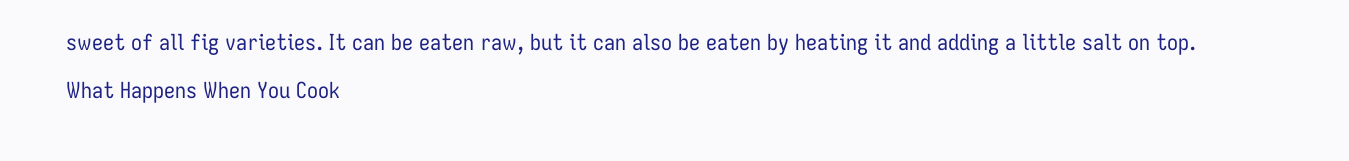sweet of all fig varieties. It can be eaten raw, but it can also be eaten by heating it and adding a little salt on top.

What Happens When You Cook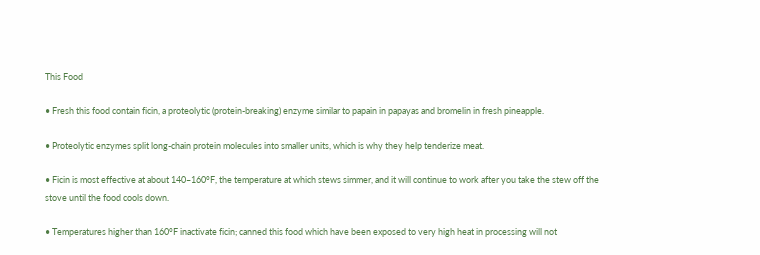This Food

• Fresh this food contain ficin, a proteolytic (protein-breaking) enzyme similar to papain in papayas and bromelin in fresh pineapple.

• Proteolytic enzymes split long-chain protein molecules into smaller units, which is why they help tenderize meat.

• Ficin is most effective at about 140–160°F, the temperature at which stews simmer, and it will continue to work after you take the stew off the stove until the food cools down.

• Temperatures higher than 160°F inactivate ficin; canned this food which have been exposed to very high heat in processing will not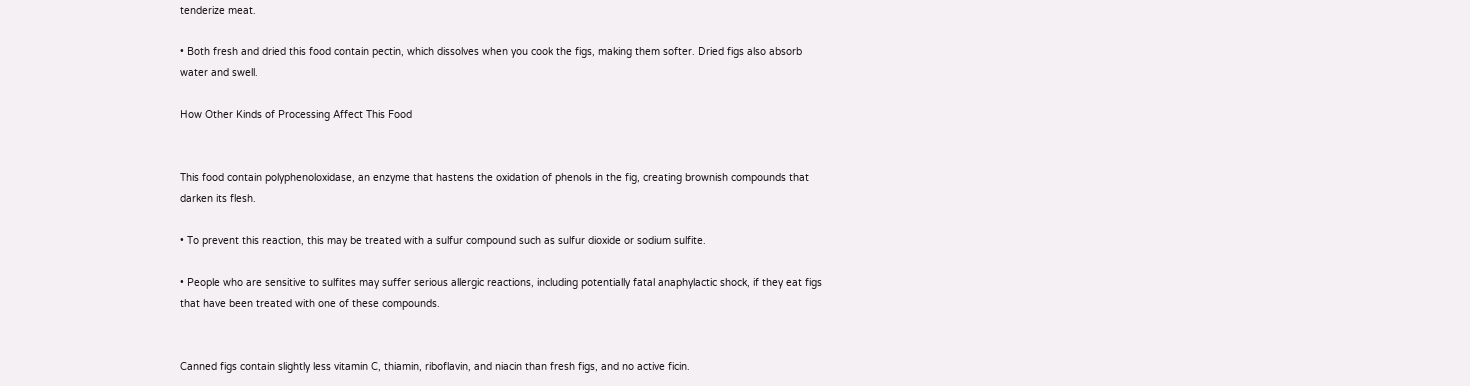tenderize meat.

• Both fresh and dried this food contain pectin, which dissolves when you cook the figs, making them softer. Dried figs also absorb water and swell.

How Other Kinds of Processing Affect This Food


This food contain polyphenoloxidase, an enzyme that hastens the oxidation of phenols in the fig, creating brownish compounds that darken its flesh.

• To prevent this reaction, this may be treated with a sulfur compound such as sulfur dioxide or sodium sulfite.

• People who are sensitive to sulfites may suffer serious allergic reactions, including potentially fatal anaphylactic shock, if they eat figs that have been treated with one of these compounds.


Canned figs contain slightly less vitamin C, thiamin, riboflavin, and niacin than fresh figs, and no active ficin.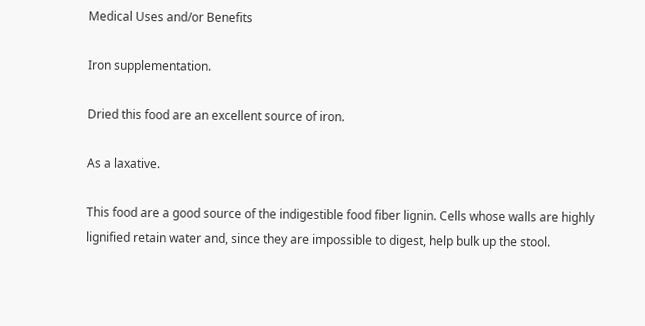Medical Uses and/or Benefits

Iron supplementation.

Dried this food are an excellent source of iron.

As a laxative.

This food are a good source of the indigestible food fiber lignin. Cells whose walls are highly lignified retain water and, since they are impossible to digest, help bulk up the stool.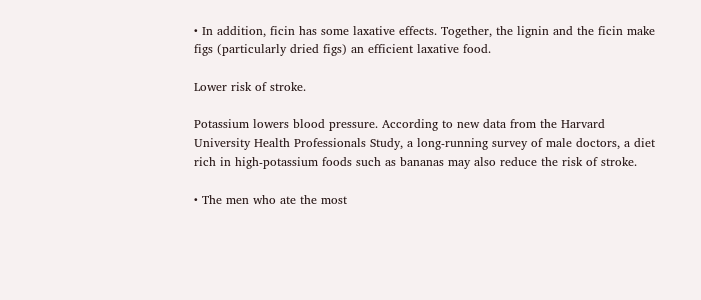• In addition, ficin has some laxative effects. Together, the lignin and the ficin make figs (particularly dried figs) an efficient laxative food.

Lower risk of stroke.

Potassium lowers blood pressure. According to new data from the Harvard University Health Professionals Study, a long-running survey of male doctors, a diet rich in high-potassium foods such as bananas may also reduce the risk of stroke.

• The men who ate the most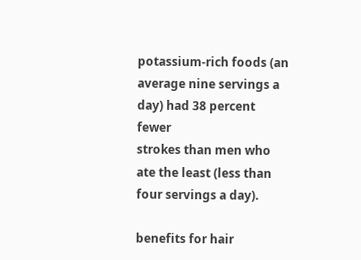potassium-rich foods (an average nine servings a day) had 38 percent fewer
strokes than men who ate the least (less than four servings a day).

benefits for hair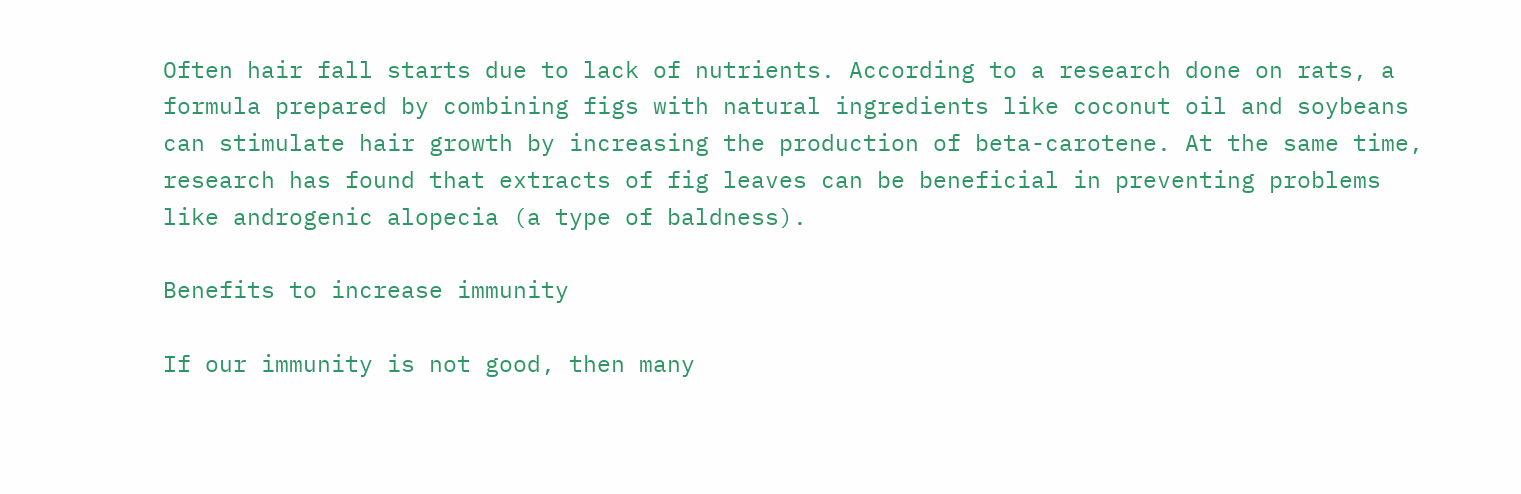Often hair fall starts due to lack of nutrients. According to a research done on rats, a formula prepared by combining figs with natural ingredients like coconut oil and soybeans can stimulate hair growth by increasing the production of beta-carotene. At the same time, research has found that extracts of fig leaves can be beneficial in preventing problems like androgenic alopecia (a type of baldness).

Benefits to increase immunity

If our immunity is not good, then many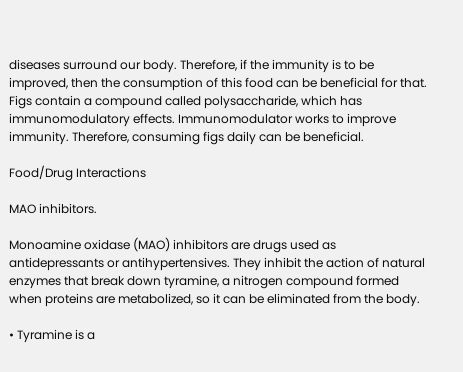diseases surround our body. Therefore, if the immunity is to be improved, then the consumption of this food can be beneficial for that. Figs contain a compound called polysaccharide, which has immunomodulatory effects. Immunomodulator works to improve immunity. Therefore, consuming figs daily can be beneficial.

Food/Drug Interactions

MAO inhibitors.

Monoamine oxidase (MAO) inhibitors are drugs used as antidepressants or antihypertensives. They inhibit the action of natural enzymes that break down tyramine, a nitrogen compound formed when proteins are metabolized, so it can be eliminated from the body.

• Tyramine is a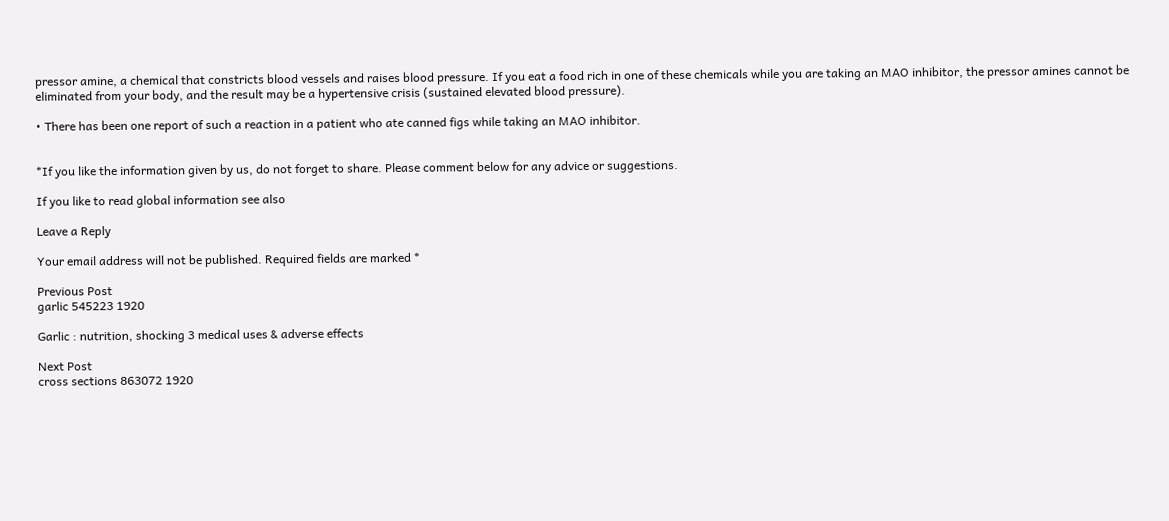pressor amine, a chemical that constricts blood vessels and raises blood pressure. If you eat a food rich in one of these chemicals while you are taking an MAO inhibitor, the pressor amines cannot be eliminated from your body, and the result may be a hypertensive crisis (sustained elevated blood pressure).

• There has been one report of such a reaction in a patient who ate canned figs while taking an MAO inhibitor.


*If you like the information given by us, do not forget to share. Please comment below for any advice or suggestions.

If you like to read global information see also

Leave a Reply

Your email address will not be published. Required fields are marked *

Previous Post
garlic 545223 1920

Garlic : nutrition, shocking 3 medical uses & adverse effects

Next Post
cross sections 863072 1920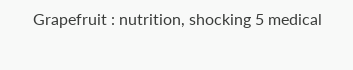Grapefruit : nutrition, shocking 5 medical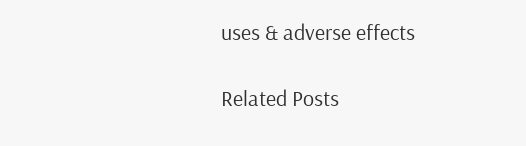uses & adverse effects

Related Posts